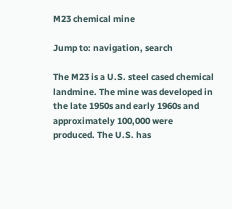M23 chemical mine

Jump to: navigation, search

The M23 is a U.S. steel cased chemical landmine. The mine was developed in the late 1950s and early 1960s and approximately 100,000 were produced. The U.S. has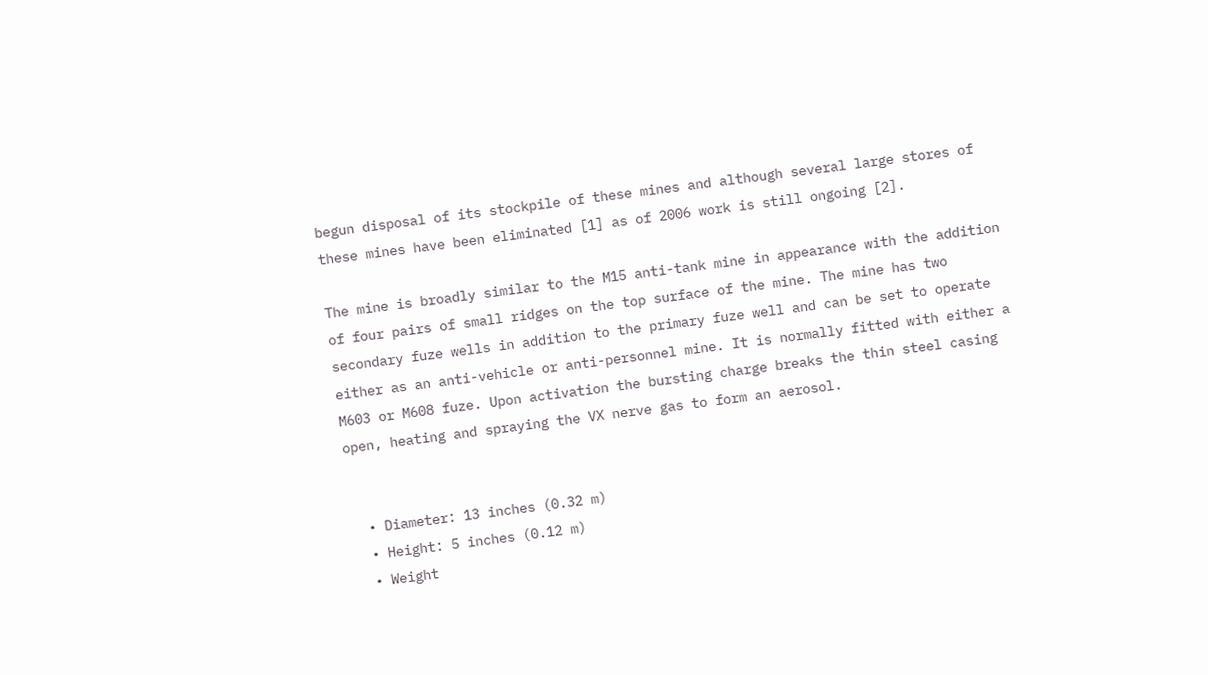begun disposal of its stockpile of these mines and although several large stores of these mines have been eliminated [1] as of 2006 work is still ongoing [2].

The mine is broadly similar to the M15 anti-tank mine in appearance with the addition of four pairs of small ridges on the top surface of the mine. The mine has two secondary fuze wells in addition to the primary fuze well and can be set to operate either as an anti-vehicle or anti-personnel mine. It is normally fitted with either a M603 or M608 fuze. Upon activation the bursting charge breaks the thin steel casing open, heating and spraying the VX nerve gas to form an aerosol.


  • Diameter: 13 inches (0.32 m)
  • Height: 5 inches (0.12 m)
  • Weight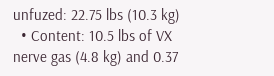unfuzed: 22.75 lbs (10.3 kg)
  • Content: 10.5 lbs of VX nerve gas (4.8 kg) and 0.37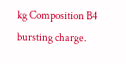kg Composition B4 bursting charge.